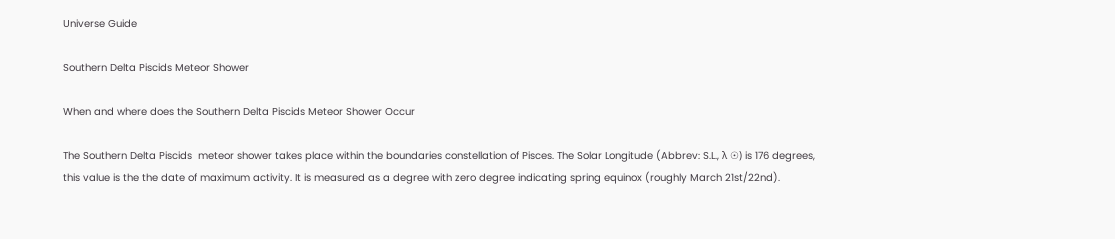Universe Guide

Southern Delta Piscids Meteor Shower

When and where does the Southern Delta Piscids Meteor Shower Occur

The Southern Delta Piscids  meteor shower takes place within the boundaries constellation of Pisces. The Solar Longitude (Abbrev: S.L., λ ☉) is 176 degrees, this value is the the date of maximum activity. It is measured as a degree with zero degree indicating spring equinox (roughly March 21st/22nd).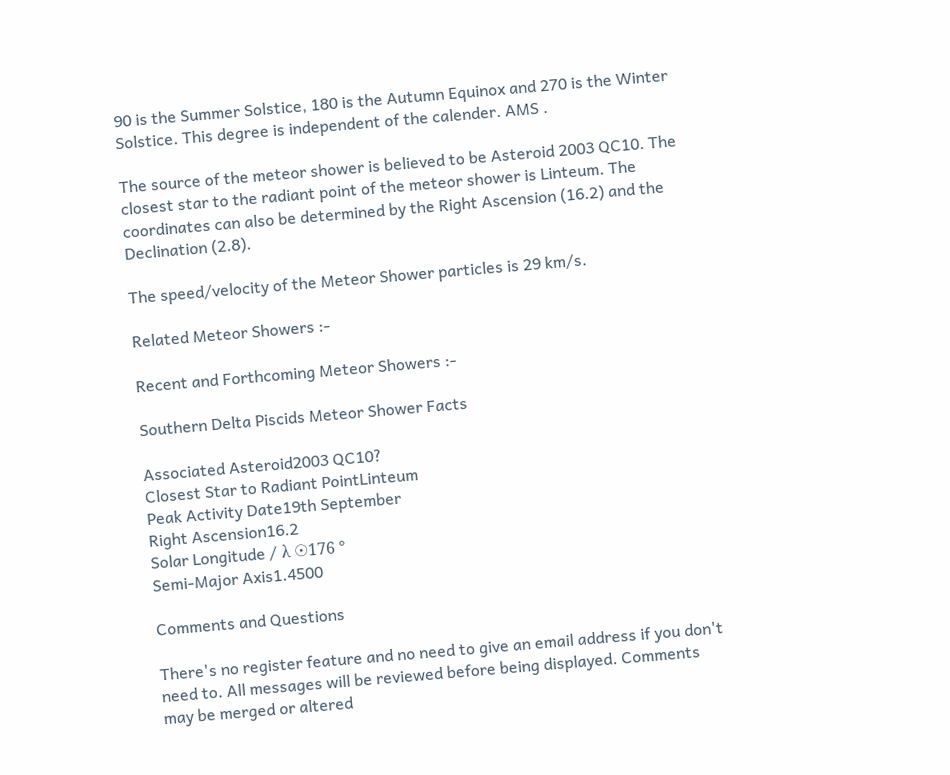90 is the Summer Solstice, 180 is the Autumn Equinox and 270 is the Winter Solstice. This degree is independent of the calender. AMS .

The source of the meteor shower is believed to be Asteroid 2003 QC10. The closest star to the radiant point of the meteor shower is Linteum. The coordinates can also be determined by the Right Ascension (16.2) and the Declination (2.8).

The speed/velocity of the Meteor Shower particles is 29 km/s.

Related Meteor Showers :-

Recent and Forthcoming Meteor Showers :-

Southern Delta Piscids Meteor Shower Facts

Associated Asteroid2003 QC10?
Closest Star to Radiant PointLinteum
Peak Activity Date19th September
Right Ascension16.2
Solar Longitude / λ ☉176 °
Semi-Major Axis1.4500

Comments and Questions

There's no register feature and no need to give an email address if you don't need to. All messages will be reviewed before being displayed. Comments may be merged or altered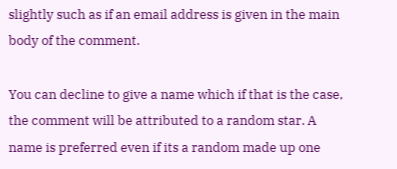slightly such as if an email address is given in the main body of the comment.

You can decline to give a name which if that is the case, the comment will be attributed to a random star. A name is preferred even if its a random made up one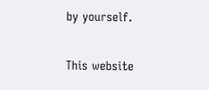by yourself.

This website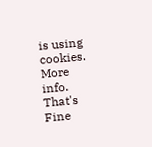is using cookies. More info. That's Fine